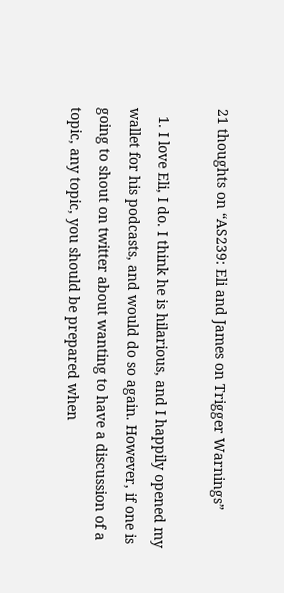21 thoughts on “AS239: Eli and James on Trigger Warnings”

  1. I love Eli, I do. I think he is hilarious, and I happily opened my wallet for his podcasts, and would do so again. However, if one is going to shout on twitter about wanting to have a discussion of a topic, any topic, you should be prepared when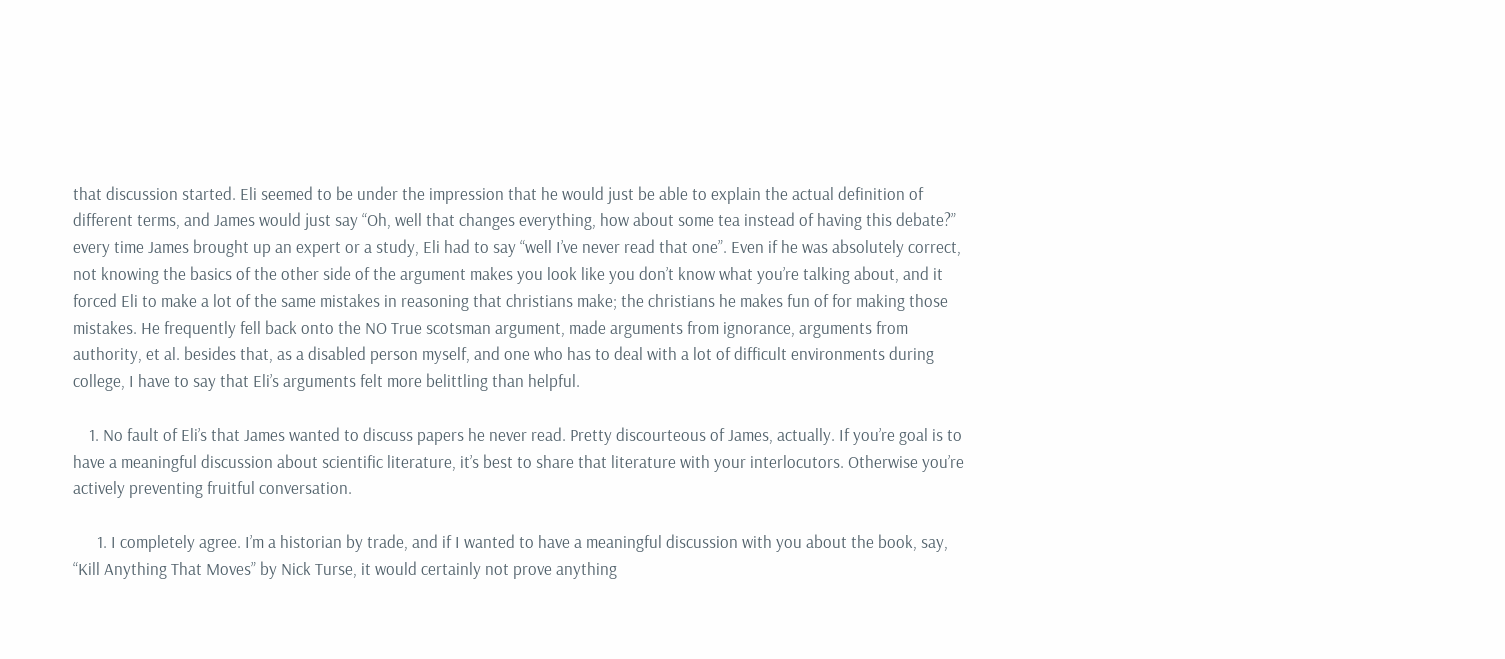that discussion started. Eli seemed to be under the impression that he would just be able to explain the actual definition of different terms, and James would just say “Oh, well that changes everything, how about some tea instead of having this debate?” every time James brought up an expert or a study, Eli had to say “well I’ve never read that one”. Even if he was absolutely correct, not knowing the basics of the other side of the argument makes you look like you don’t know what you’re talking about, and it forced Eli to make a lot of the same mistakes in reasoning that christians make; the christians he makes fun of for making those mistakes. He frequently fell back onto the NO True scotsman argument, made arguments from ignorance, arguments from authority, et al. besides that, as a disabled person myself, and one who has to deal with a lot of difficult environments during college, I have to say that Eli’s arguments felt more belittling than helpful.

    1. No fault of Eli’s that James wanted to discuss papers he never read. Pretty discourteous of James, actually. If you’re goal is to have a meaningful discussion about scientific literature, it’s best to share that literature with your interlocutors. Otherwise you’re actively preventing fruitful conversation.

      1. I completely agree. I’m a historian by trade, and if I wanted to have a meaningful discussion with you about the book, say, “Kill Anything That Moves” by Nick Turse, it would certainly not prove anything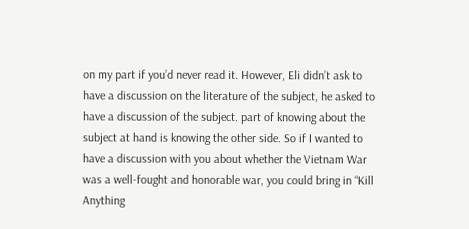on my part if you’d never read it. However, Eli didn’t ask to have a discussion on the literature of the subject, he asked to have a discussion of the subject. part of knowing about the subject at hand is knowing the other side. So if I wanted to have a discussion with you about whether the Vietnam War was a well-fought and honorable war, you could bring in “Kill Anything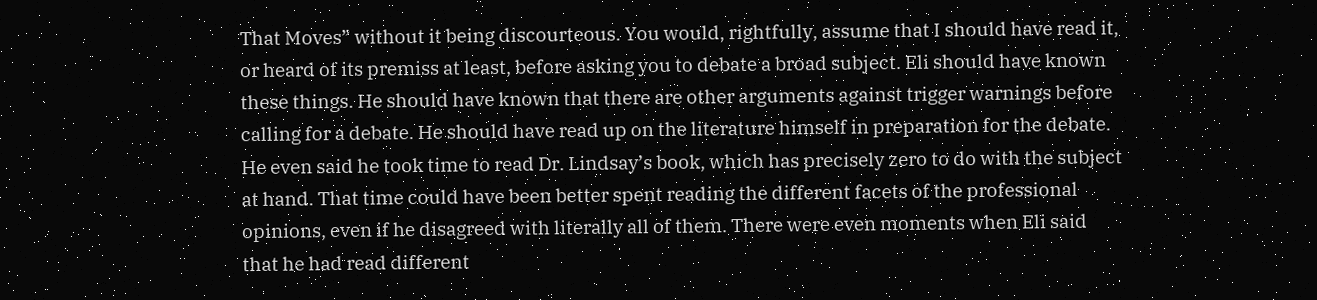That Moves” without it being discourteous. You would, rightfully, assume that I should have read it, or heard of its premiss at least, before asking you to debate a broad subject. Eli should have known these things. He should have known that there are other arguments against trigger warnings before calling for a debate. He should have read up on the literature himself in preparation for the debate. He even said he took time to read Dr. Lindsay’s book, which has precisely zero to do with the subject at hand. That time could have been better spent reading the different facets of the professional opinions, even if he disagreed with literally all of them. There were even moments when Eli said that he had read different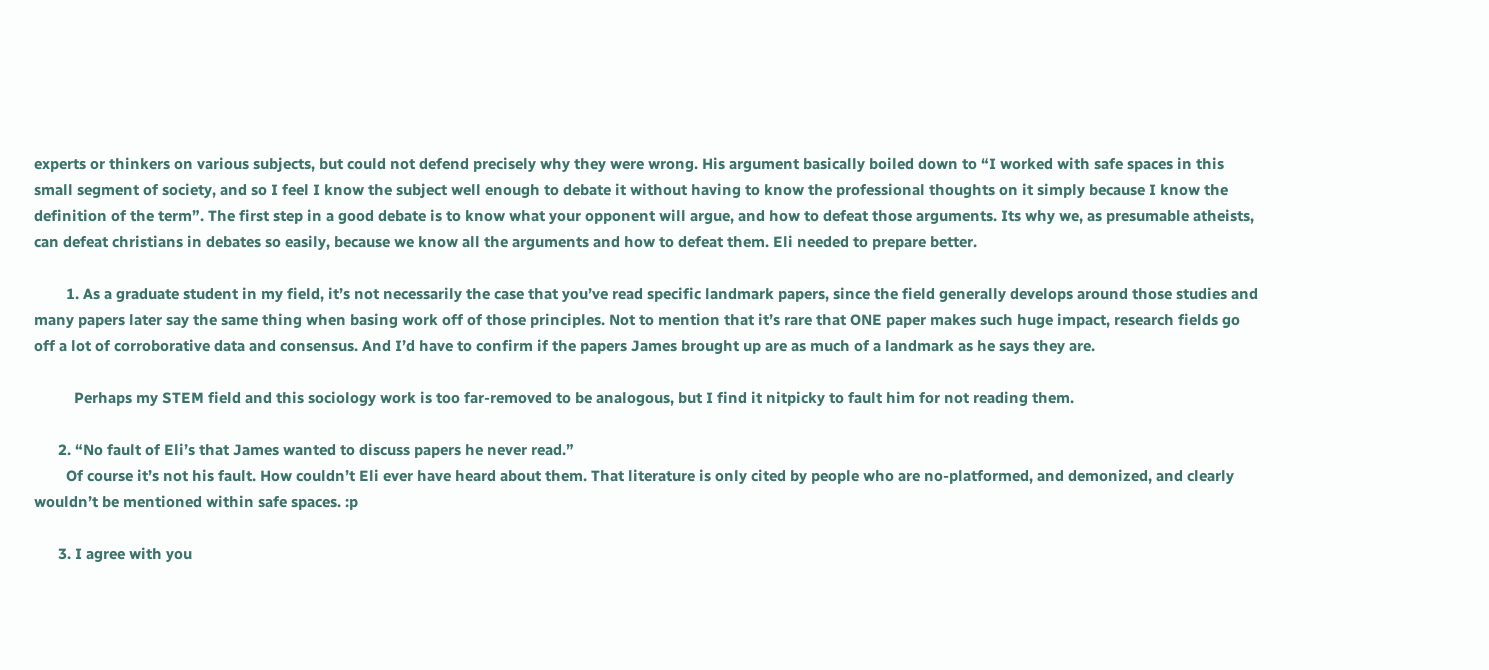experts or thinkers on various subjects, but could not defend precisely why they were wrong. His argument basically boiled down to “I worked with safe spaces in this small segment of society, and so I feel I know the subject well enough to debate it without having to know the professional thoughts on it simply because I know the definition of the term”. The first step in a good debate is to know what your opponent will argue, and how to defeat those arguments. Its why we, as presumable atheists, can defeat christians in debates so easily, because we know all the arguments and how to defeat them. Eli needed to prepare better.

        1. As a graduate student in my field, it’s not necessarily the case that you’ve read specific landmark papers, since the field generally develops around those studies and many papers later say the same thing when basing work off of those principles. Not to mention that it’s rare that ONE paper makes such huge impact, research fields go off a lot of corroborative data and consensus. And I’d have to confirm if the papers James brought up are as much of a landmark as he says they are.

          Perhaps my STEM field and this sociology work is too far-removed to be analogous, but I find it nitpicky to fault him for not reading them.

      2. “No fault of Eli’s that James wanted to discuss papers he never read.”
        Of course it’s not his fault. How couldn’t Eli ever have heard about them. That literature is only cited by people who are no-platformed, and demonized, and clearly wouldn’t be mentioned within safe spaces. :p

      3. I agree with you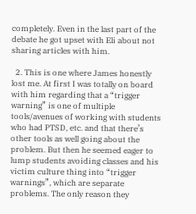completely. Even in the last part of the debate he got upset with Eli about not sharing articles with him.

  2. This is one where James honestly lost me. At first I was totally on board with him regarding that a “trigger warning” is one of multiple tools/avenues of working with students who had PTSD, etc. and that there’s other tools as well going about the problem. But then he seemed eager to lump students avoiding classes and his victim culture thing into “trigger warnings”, which are separate problems. The only reason they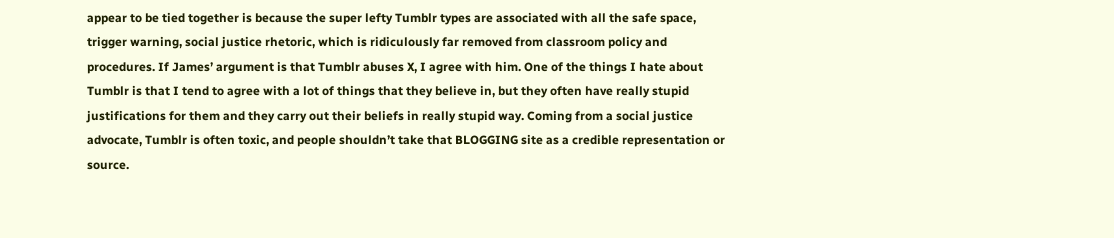appear to be tied together is because the super lefty Tumblr types are associated with all the safe space, trigger warning, social justice rhetoric, which is ridiculously far removed from classroom policy and procedures. If James’ argument is that Tumblr abuses X, I agree with him. One of the things I hate about Tumblr is that I tend to agree with a lot of things that they believe in, but they often have really stupid justifications for them and they carry out their beliefs in really stupid way. Coming from a social justice advocate, Tumblr is often toxic, and people shouldn’t take that BLOGGING site as a credible representation or source.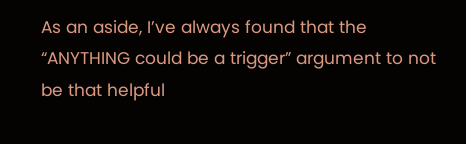As an aside, I’ve always found that the “ANYTHING could be a trigger” argument to not be that helpful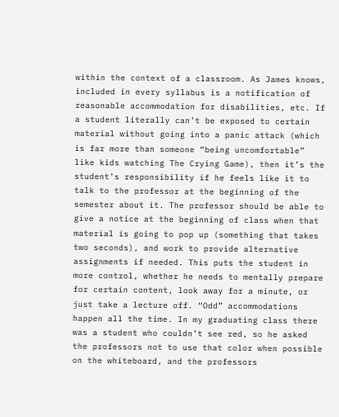within the context of a classroom. As James knows, included in every syllabus is a notification of reasonable accommodation for disabilities, etc. If a student literally can’t be exposed to certain material without going into a panic attack (which is far more than someone “being uncomfortable” like kids watching The Crying Game), then it’s the student’s responsibility if he feels like it to talk to the professor at the beginning of the semester about it. The professor should be able to give a notice at the beginning of class when that material is going to pop up (something that takes two seconds), and work to provide alternative assignments if needed. This puts the student in more control, whether he needs to mentally prepare for certain content, look away for a minute, or just take a lecture off. “Odd” accommodations happen all the time. In my graduating class there was a student who couldn’t see red, so he asked the professors not to use that color when possible on the whiteboard, and the professors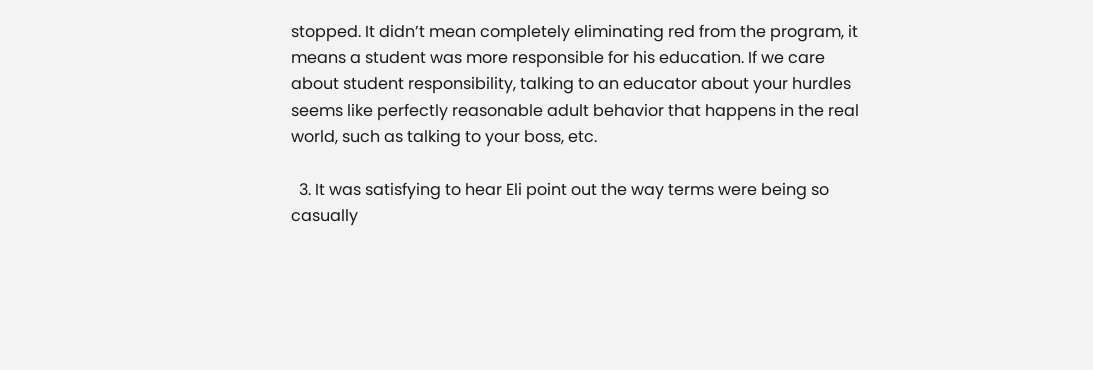stopped. It didn’t mean completely eliminating red from the program, it means a student was more responsible for his education. If we care about student responsibility, talking to an educator about your hurdles seems like perfectly reasonable adult behavior that happens in the real world, such as talking to your boss, etc.

  3. It was satisfying to hear Eli point out the way terms were being so casually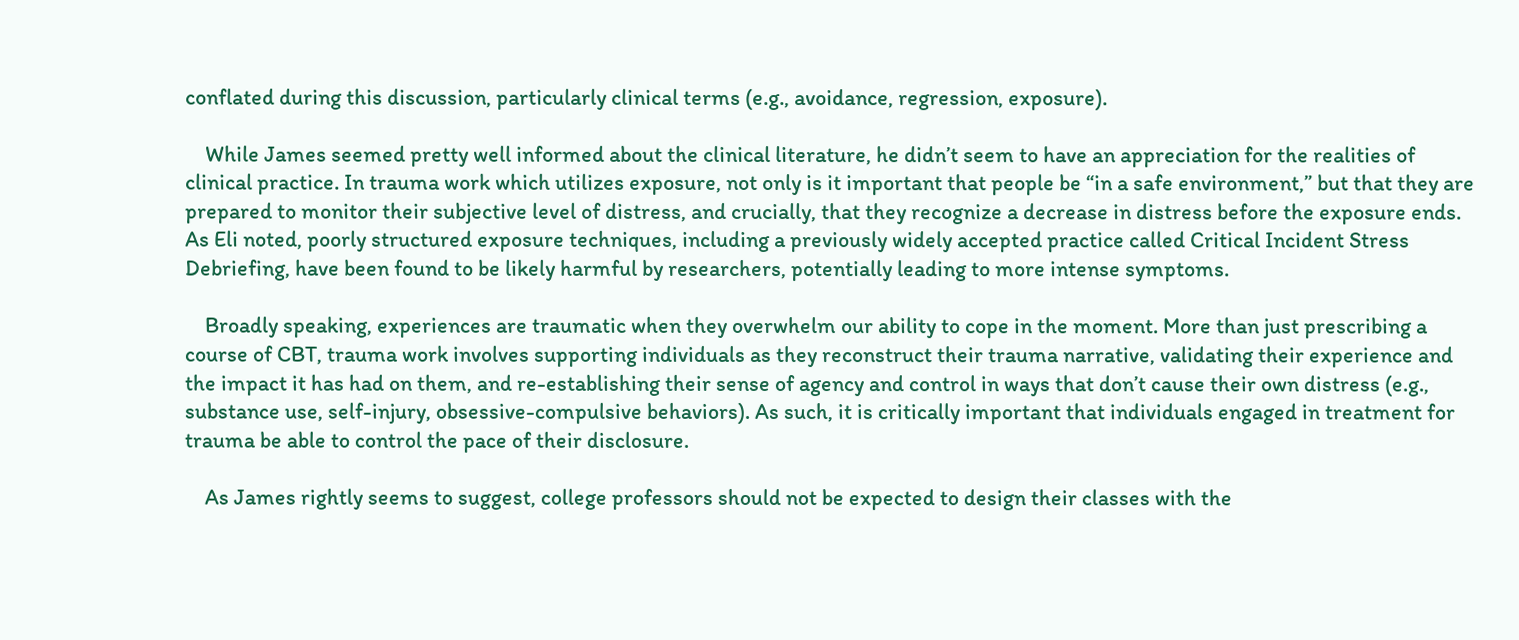conflated during this discussion, particularly clinical terms (e.g., avoidance, regression, exposure).

    While James seemed pretty well informed about the clinical literature, he didn’t seem to have an appreciation for the realities of clinical practice. In trauma work which utilizes exposure, not only is it important that people be “in a safe environment,” but that they are prepared to monitor their subjective level of distress, and crucially, that they recognize a decrease in distress before the exposure ends. As Eli noted, poorly structured exposure techniques, including a previously widely accepted practice called Critical Incident Stress Debriefing, have been found to be likely harmful by researchers, potentially leading to more intense symptoms.

    Broadly speaking, experiences are traumatic when they overwhelm our ability to cope in the moment. More than just prescribing a course of CBT, trauma work involves supporting individuals as they reconstruct their trauma narrative, validating their experience and the impact it has had on them, and re-establishing their sense of agency and control in ways that don’t cause their own distress (e.g., substance use, self-injury, obsessive-compulsive behaviors). As such, it is critically important that individuals engaged in treatment for trauma be able to control the pace of their disclosure.

    As James rightly seems to suggest, college professors should not be expected to design their classes with the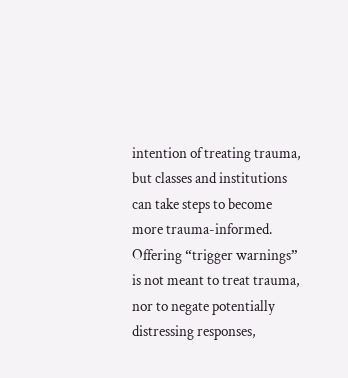intention of treating trauma, but classes and institutions can take steps to become more trauma-informed. Offering “trigger warnings” is not meant to treat trauma, nor to negate potentially distressing responses,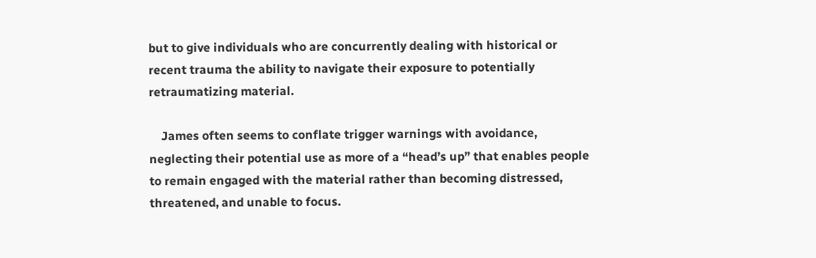but to give individuals who are concurrently dealing with historical or recent trauma the ability to navigate their exposure to potentially retraumatizing material.

    James often seems to conflate trigger warnings with avoidance, neglecting their potential use as more of a “head’s up” that enables people to remain engaged with the material rather than becoming distressed, threatened, and unable to focus.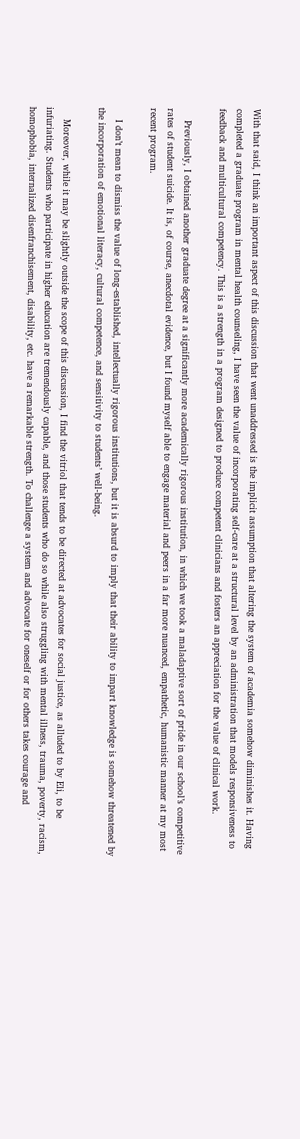With that said, I think an important aspect of this discussion that went unaddressed is the implicit assumption that altering the system of academia somehow diminishes it. Having completed a graduate program in mental health counseling, I have seen the value of incorporating self-care at a structural level by an administration that models responsiveness to feedback and multicultural competency. This is a strength in a program designed to produce competent clinicians and fosters an appreciation for the value of clinical work.

    Previously, I obtained another graduate degree at a significantly more academically rigorous institution, in which we took a maladaptive sort of pride in our school’s competitive rates of student suicide. It is, of course, anecdotal evidence, but I found myself able to engage material and peers in a far more nuanced, empathetic, humanistic manner at my most recent program.

    I don’t mean to dismiss the value of long-established, intellectually rigorous institutions, but it is absurd to imply that their ability to impart knowledge is somehow threatened by the incorporation of emotional literacy, cultural competence, and sensitivity to students’ well-being.

    Moreover, while it may be slightly outside the scope of this discussion, I find the vitriol that tends to be directed at advocates for social justice, as alluded to by Eli, to be infuriating. Students who participate in higher education are tremendously capable, and those students who do so while also struggling with mental illness, trauma, poverty, racism, homophobia, internalized disenfranchisement, disability, etc. have a remarkable strength. To challenge a system and advocate for oneself or for others takes courage and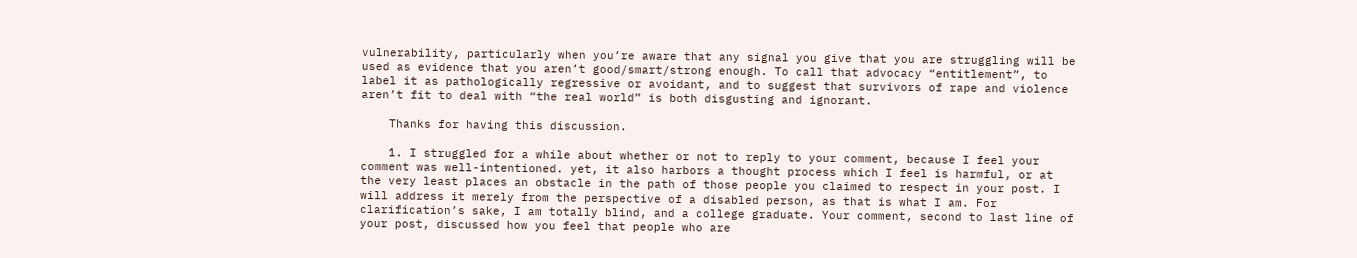vulnerability, particularly when you’re aware that any signal you give that you are struggling will be used as evidence that you aren’t good/smart/strong enough. To call that advocacy “entitlement”, to label it as pathologically regressive or avoidant, and to suggest that survivors of rape and violence aren’t fit to deal with “the real world” is both disgusting and ignorant.

    Thanks for having this discussion.

    1. I struggled for a while about whether or not to reply to your comment, because I feel your comment was well-intentioned. yet, it also harbors a thought process which I feel is harmful, or at the very least places an obstacle in the path of those people you claimed to respect in your post. I will address it merely from the perspective of a disabled person, as that is what I am. For clarification’s sake, I am totally blind, and a college graduate. Your comment, second to last line of your post, discussed how you feel that people who are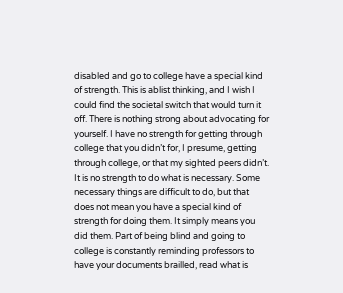disabled and go to college have a special kind of strength. This is ablist thinking, and I wish I could find the societal switch that would turn it off. There is nothing strong about advocating for yourself. I have no strength for getting through college that you didn’t for, I presume, getting through college, or that my sighted peers didn’t. It is no strength to do what is necessary. Some necessary things are difficult to do, but that does not mean you have a special kind of strength for doing them. It simply means you did them. Part of being blind and going to college is constantly reminding professors to have your documents brailled, read what is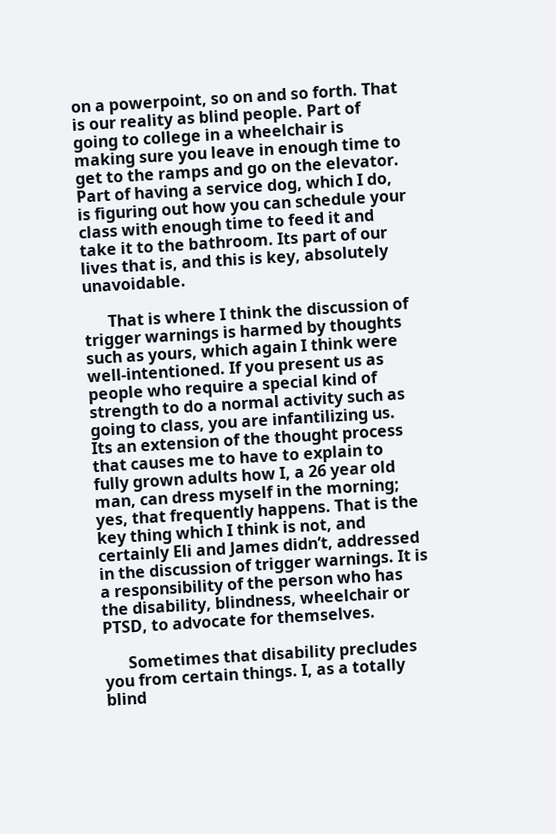on a powerpoint, so on and so forth. That is our reality as blind people. Part of going to college in a wheelchair is making sure you leave in enough time to get to the ramps and go on the elevator. Part of having a service dog, which I do, is figuring out how you can schedule your class with enough time to feed it and take it to the bathroom. Its part of our lives that is, and this is key, absolutely unavoidable.

      That is where I think the discussion of trigger warnings is harmed by thoughts such as yours, which again I think were well-intentioned. If you present us as people who require a special kind of strength to do a normal activity such as going to class, you are infantilizing us. Its an extension of the thought process that causes me to have to explain to fully grown adults how I, a 26 year old man, can dress myself in the morning; yes, that frequently happens. That is the key thing which I think is not, and certainly Eli and James didn’t, addressed in the discussion of trigger warnings. It is a responsibility of the person who has the disability, blindness, wheelchair or PTSD, to advocate for themselves.

      Sometimes that disability precludes you from certain things. I, as a totally blind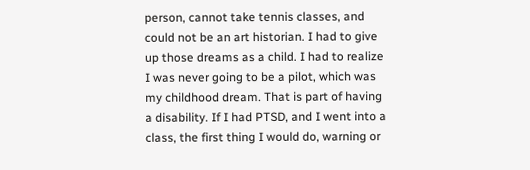person, cannot take tennis classes, and could not be an art historian. I had to give up those dreams as a child. I had to realize I was never going to be a pilot, which was my childhood dream. That is part of having a disability. If I had PTSD, and I went into a class, the first thing I would do, warning or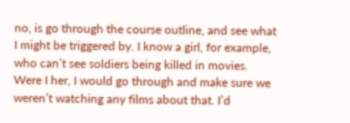no, is go through the course outline, and see what I might be triggered by. I know a girl, for example, who can’t see soldiers being killed in movies. Were I her, I would go through and make sure we weren’t watching any films about that. I’d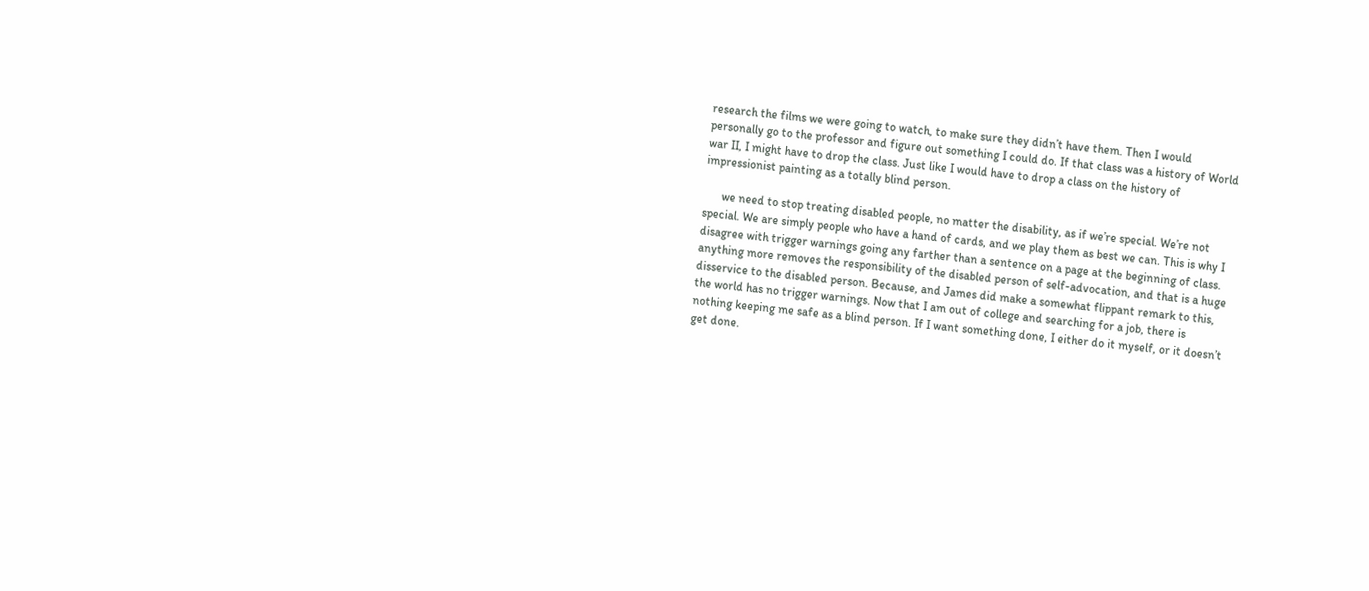research the films we were going to watch, to make sure they didn’t have them. Then I would personally go to the professor and figure out something I could do. If that class was a history of World war II, I might have to drop the class. Just like I would have to drop a class on the history of impressionist painting as a totally blind person.

      we need to stop treating disabled people, no matter the disability, as if we’re special. We’re not special. We are simply people who have a hand of cards, and we play them as best we can. This is why I disagree with trigger warnings going any farther than a sentence on a page at the beginning of class. anything more removes the responsibility of the disabled person of self-advocation, and that is a huge disservice to the disabled person. Because, and James did make a somewhat flippant remark to this, the world has no trigger warnings. Now that I am out of college and searching for a job, there is nothing keeping me safe as a blind person. If I want something done, I either do it myself, or it doesn’t get done.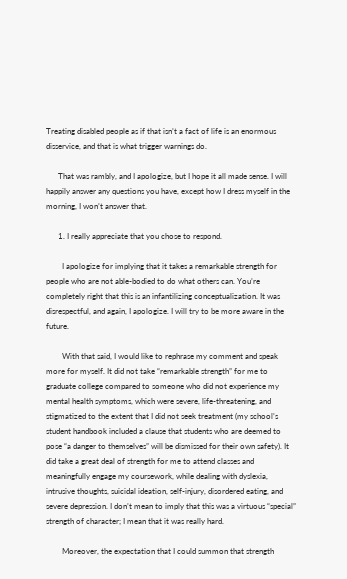Treating disabled people as if that isn’t a fact of life is an enormous disservice, and that is what trigger warnings do.

      That was rambly, and I apologize, but I hope it all made sense. I will happily answer any questions you have, except how I dress myself in the morning, I won’t answer that.

      1. I really appreciate that you chose to respond.

        I apologize for implying that it takes a remarkable strength for people who are not able-bodied to do what others can. You’re completely right that this is an infantilizing conceptualization. It was disrespectful, and again, I apologize. I will try to be more aware in the future.

        With that said, I would like to rephrase my comment and speak more for myself. It did not take “remarkable strength” for me to graduate college compared to someone who did not experience my mental health symptoms, which were severe, life-threatening, and stigmatized to the extent that I did not seek treatment (my school’s student handbook included a clause that students who are deemed to pose “a danger to themselves” will be dismissed for their own safety). It did take a great deal of strength for me to attend classes and meaningfully engage my coursework, while dealing with dyslexia, intrusive thoughts, suicidal ideation, self-injury, disordered eating, and severe depression. I don’t mean to imply that this was a virtuous “special” strength of character; I mean that it was really hard.

        Moreover, the expectation that I could summon that strength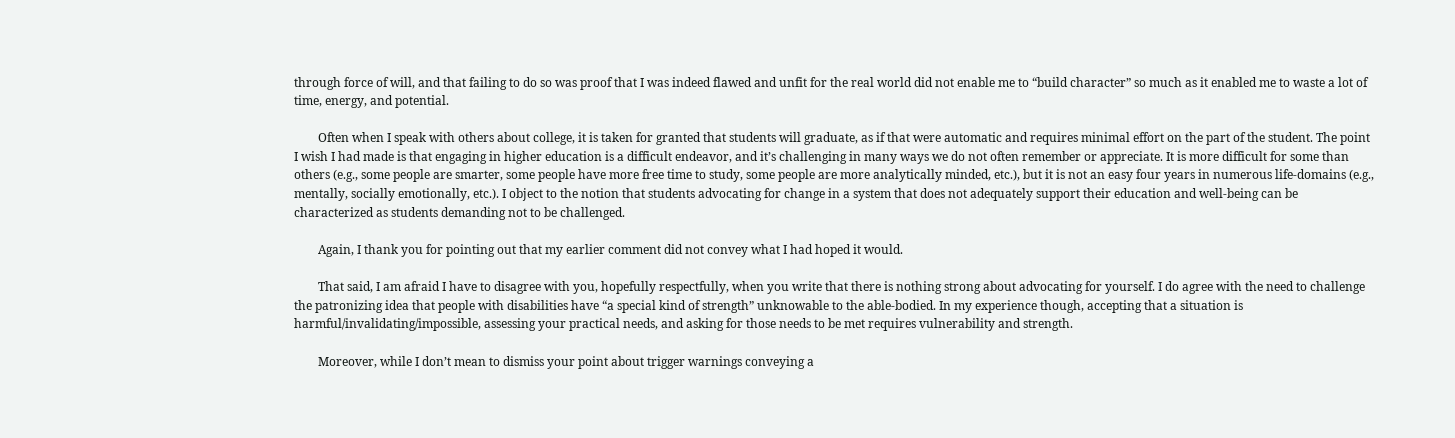through force of will, and that failing to do so was proof that I was indeed flawed and unfit for the real world did not enable me to “build character” so much as it enabled me to waste a lot of time, energy, and potential.

        Often when I speak with others about college, it is taken for granted that students will graduate, as if that were automatic and requires minimal effort on the part of the student. The point I wish I had made is that engaging in higher education is a difficult endeavor, and it’s challenging in many ways we do not often remember or appreciate. It is more difficult for some than others (e.g., some people are smarter, some people have more free time to study, some people are more analytically minded, etc.), but it is not an easy four years in numerous life-domains (e.g., mentally, socially emotionally, etc.). I object to the notion that students advocating for change in a system that does not adequately support their education and well-being can be characterized as students demanding not to be challenged.

        Again, I thank you for pointing out that my earlier comment did not convey what I had hoped it would.

        That said, I am afraid I have to disagree with you, hopefully respectfully, when you write that there is nothing strong about advocating for yourself. I do agree with the need to challenge the patronizing idea that people with disabilities have “a special kind of strength” unknowable to the able-bodied. In my experience though, accepting that a situation is harmful/invalidating/impossible, assessing your practical needs, and asking for those needs to be met requires vulnerability and strength.

        Moreover, while I don’t mean to dismiss your point about trigger warnings conveying a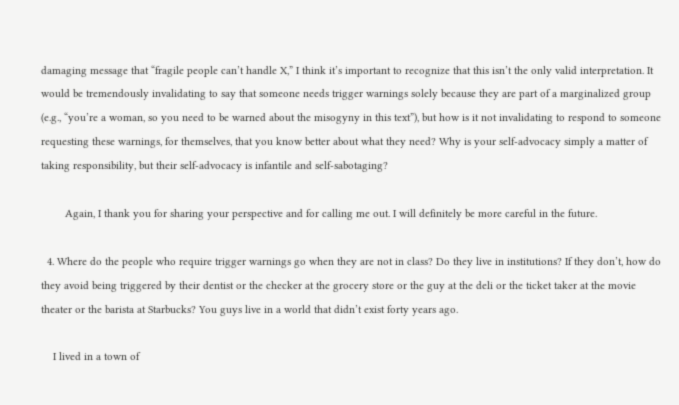damaging message that “fragile people can’t handle X,” I think it’s important to recognize that this isn’t the only valid interpretation. It would be tremendously invalidating to say that someone needs trigger warnings solely because they are part of a marginalized group (e.g., “you’re a woman, so you need to be warned about the misogyny in this text”), but how is it not invalidating to respond to someone requesting these warnings, for themselves, that you know better about what they need? Why is your self-advocacy simply a matter of taking responsibility, but their self-advocacy is infantile and self-sabotaging?

        Again, I thank you for sharing your perspective and for calling me out. I will definitely be more careful in the future.

  4. Where do the people who require trigger warnings go when they are not in class? Do they live in institutions? If they don’t, how do they avoid being triggered by their dentist or the checker at the grocery store or the guy at the deli or the ticket taker at the movie theater or the barista at Starbucks? You guys live in a world that didn’t exist forty years ago.

    I lived in a town of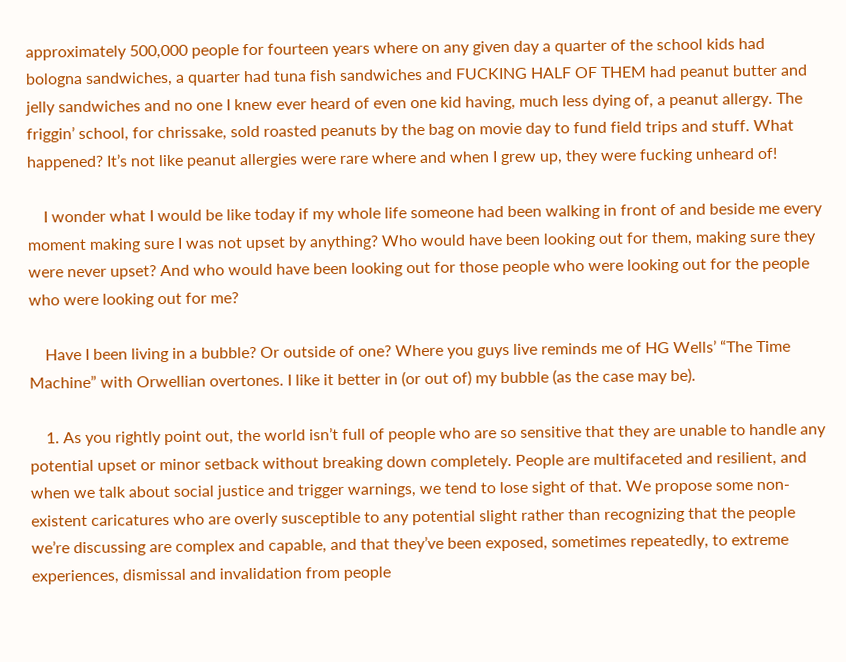approximately 500,000 people for fourteen years where on any given day a quarter of the school kids had bologna sandwiches, a quarter had tuna fish sandwiches and FUCKING HALF OF THEM had peanut butter and jelly sandwiches and no one I knew ever heard of even one kid having, much less dying of, a peanut allergy. The friggin’ school, for chrissake, sold roasted peanuts by the bag on movie day to fund field trips and stuff. What happened? It’s not like peanut allergies were rare where and when I grew up, they were fucking unheard of!

    I wonder what I would be like today if my whole life someone had been walking in front of and beside me every moment making sure I was not upset by anything? Who would have been looking out for them, making sure they were never upset? And who would have been looking out for those people who were looking out for the people who were looking out for me?

    Have I been living in a bubble? Or outside of one? Where you guys live reminds me of HG Wells’ “The Time Machine” with Orwellian overtones. I like it better in (or out of) my bubble (as the case may be).

    1. As you rightly point out, the world isn’t full of people who are so sensitive that they are unable to handle any potential upset or minor setback without breaking down completely. People are multifaceted and resilient, and when we talk about social justice and trigger warnings, we tend to lose sight of that. We propose some non-existent caricatures who are overly susceptible to any potential slight rather than recognizing that the people we’re discussing are complex and capable, and that they’ve been exposed, sometimes repeatedly, to extreme experiences, dismissal and invalidation from people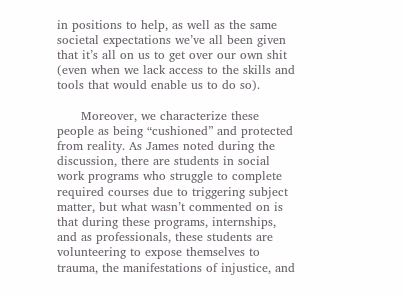in positions to help, as well as the same societal expectations we’ve all been given that it’s all on us to get over our own shit (even when we lack access to the skills and tools that would enable us to do so).

      Moreover, we characterize these people as being “cushioned” and protected from reality. As James noted during the discussion, there are students in social work programs who struggle to complete required courses due to triggering subject matter, but what wasn’t commented on is that during these programs, internships, and as professionals, these students are volunteering to expose themselves to trauma, the manifestations of injustice, and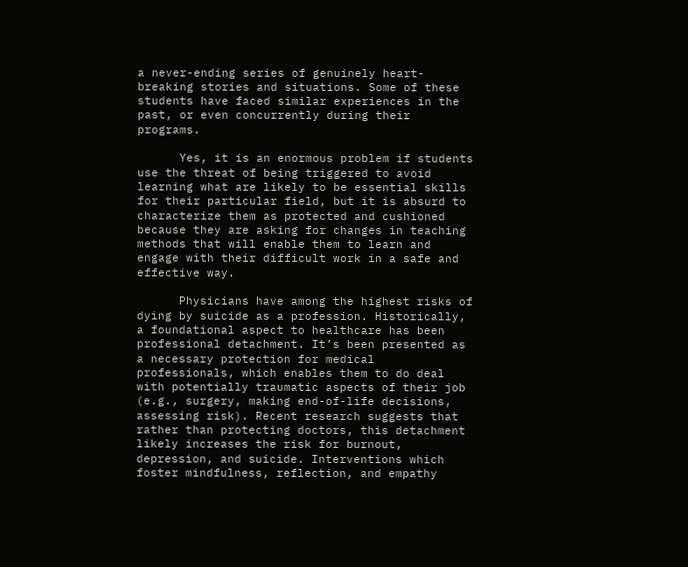a never-ending series of genuinely heart-breaking stories and situations. Some of these students have faced similar experiences in the past, or even concurrently during their programs.

      Yes, it is an enormous problem if students use the threat of being triggered to avoid learning what are likely to be essential skills for their particular field, but it is absurd to characterize them as protected and cushioned because they are asking for changes in teaching methods that will enable them to learn and engage with their difficult work in a safe and effective way.

      Physicians have among the highest risks of dying by suicide as a profession. Historically, a foundational aspect to healthcare has been professional detachment. It’s been presented as a necessary protection for medical professionals, which enables them to do deal with potentially traumatic aspects of their job (e.g., surgery, making end-of-life decisions, assessing risk). Recent research suggests that rather than protecting doctors, this detachment likely increases the risk for burnout, depression, and suicide. Interventions which foster mindfulness, reflection, and empathy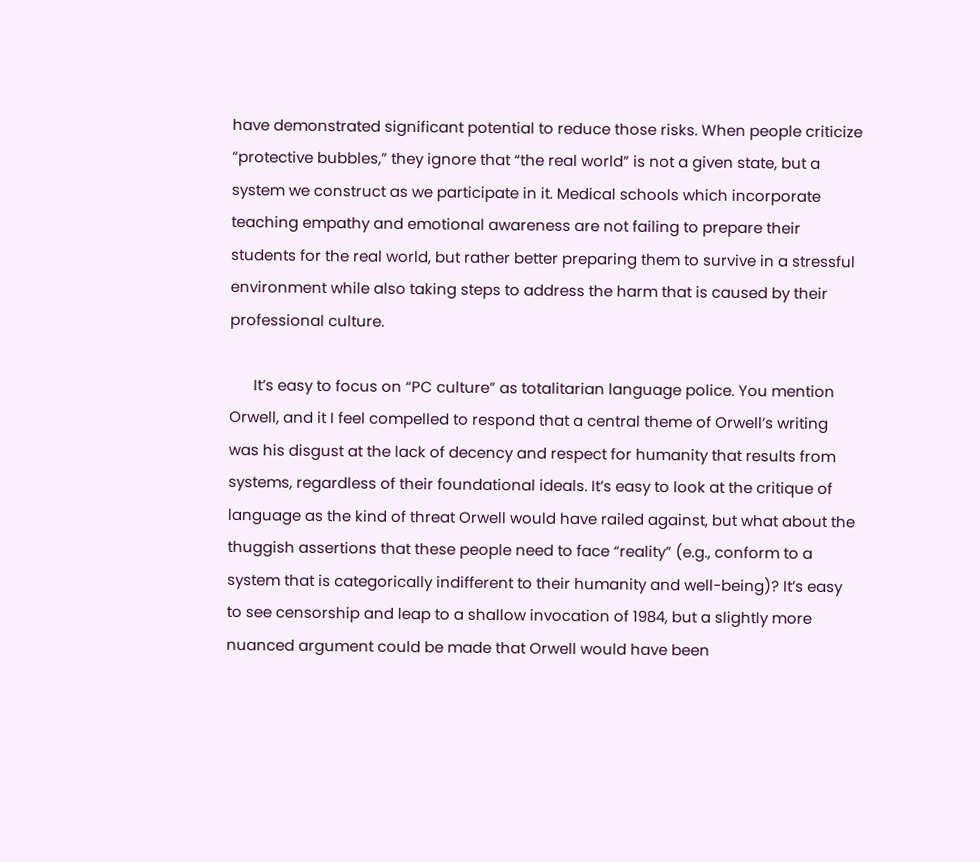have demonstrated significant potential to reduce those risks. When people criticize “protective bubbles,” they ignore that “the real world” is not a given state, but a system we construct as we participate in it. Medical schools which incorporate teaching empathy and emotional awareness are not failing to prepare their students for the real world, but rather better preparing them to survive in a stressful environment while also taking steps to address the harm that is caused by their professional culture.

      It’s easy to focus on “PC culture” as totalitarian language police. You mention Orwell, and it I feel compelled to respond that a central theme of Orwell’s writing was his disgust at the lack of decency and respect for humanity that results from systems, regardless of their foundational ideals. It’s easy to look at the critique of language as the kind of threat Orwell would have railed against, but what about the thuggish assertions that these people need to face “reality” (e.g., conform to a system that is categorically indifferent to their humanity and well-being)? It’s easy to see censorship and leap to a shallow invocation of 1984, but a slightly more nuanced argument could be made that Orwell would have been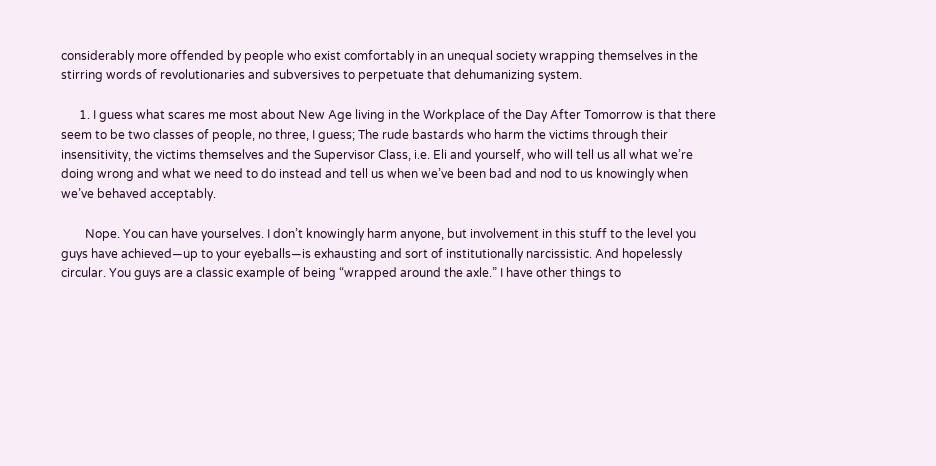considerably more offended by people who exist comfortably in an unequal society wrapping themselves in the stirring words of revolutionaries and subversives to perpetuate that dehumanizing system.

      1. I guess what scares me most about New Age living in the Workplace of the Day After Tomorrow is that there seem to be two classes of people, no three, I guess; The rude bastards who harm the victims through their insensitivity, the victims themselves and the Supervisor Class, i.e. Eli and yourself, who will tell us all what we’re doing wrong and what we need to do instead and tell us when we’ve been bad and nod to us knowingly when we’ve behaved acceptably.

        Nope. You can have yourselves. I don’t knowingly harm anyone, but involvement in this stuff to the level you guys have achieved—up to your eyeballs—is exhausting and sort of institutionally narcissistic. And hopelessly circular. You guys are a classic example of being “wrapped around the axle.” I have other things to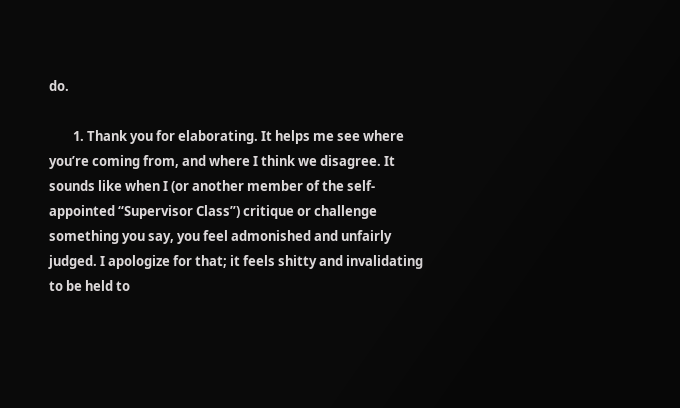do.

        1. Thank you for elaborating. It helps me see where you’re coming from, and where I think we disagree. It sounds like when I (or another member of the self-appointed “Supervisor Class”) critique or challenge something you say, you feel admonished and unfairly judged. I apologize for that; it feels shitty and invalidating to be held to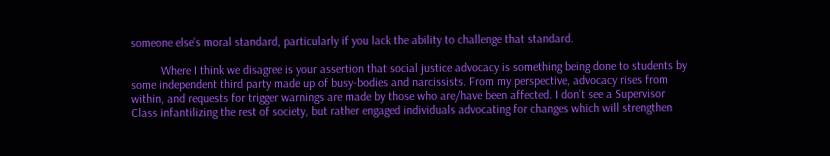someone else’s moral standard, particularly if you lack the ability to challenge that standard.

          Where I think we disagree is your assertion that social justice advocacy is something being done to students by some independent third party made up of busy-bodies and narcissists. From my perspective, advocacy rises from within, and requests for trigger warnings are made by those who are/have been affected. I don’t see a Supervisor Class infantilizing the rest of society, but rather engaged individuals advocating for changes which will strengthen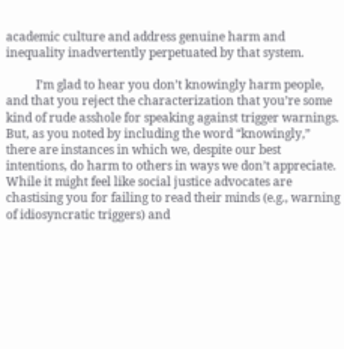academic culture and address genuine harm and inequality inadvertently perpetuated by that system.

          I’m glad to hear you don’t knowingly harm people, and that you reject the characterization that you’re some kind of rude asshole for speaking against trigger warnings. But, as you noted by including the word “knowingly,” there are instances in which we, despite our best intentions, do harm to others in ways we don’t appreciate. While it might feel like social justice advocates are chastising you for failing to read their minds (e.g., warning of idiosyncratic triggers) and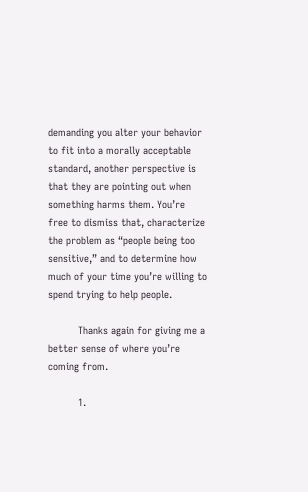demanding you alter your behavior to fit into a morally acceptable standard, another perspective is that they are pointing out when something harms them. You’re free to dismiss that, characterize the problem as “people being too sensitive,” and to determine how much of your time you’re willing to spend trying to help people.

          Thanks again for giving me a better sense of where you’re coming from.

          1.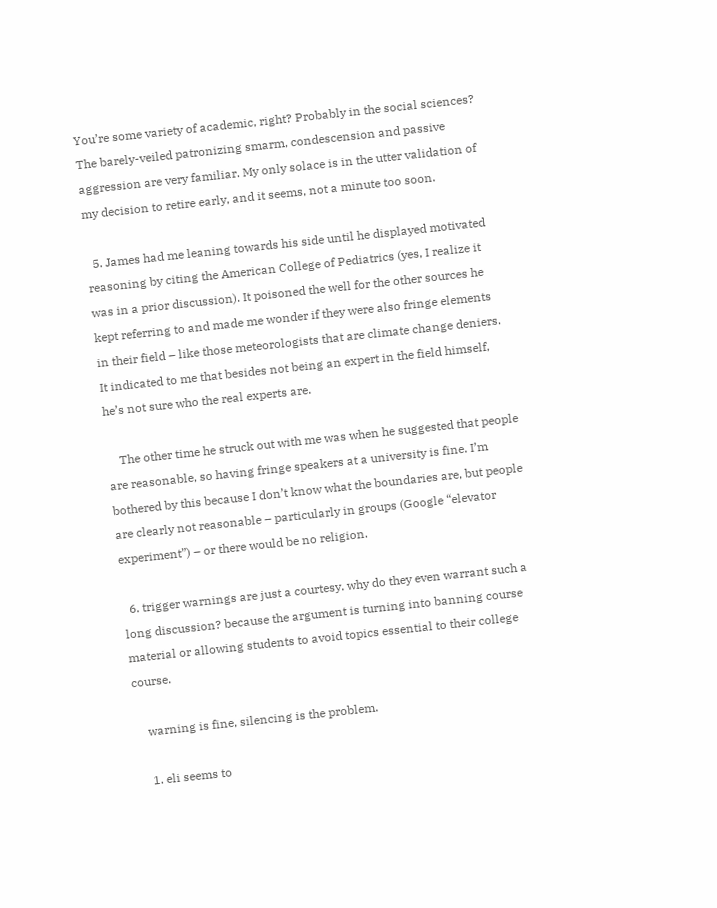You’re some variety of academic, right? Probably in the social sciences? The barely-veiled patronizing smarm, condescension and passive aggression are very familiar. My only solace is in the utter validation of my decision to retire early, and it seems, not a minute too soon.

  5. James had me leaning towards his side until he displayed motivated reasoning by citing the American College of Pediatrics (yes, I realize it was in a prior discussion). It poisoned the well for the other sources he kept referring to and made me wonder if they were also fringe elements in their field – like those meteorologists that are climate change deniers. It indicated to me that besides not being an expert in the field himself, he’s not sure who the real experts are.

    The other time he struck out with me was when he suggested that people are reasonable, so having fringe speakers at a university is fine. I’m bothered by this because I don’t know what the boundaries are, but people are clearly not reasonable – particularly in groups (Google “elevator experiment”) – or there would be no religion.

  6. trigger warnings are just a courtesy. why do they even warrant such a long discussion? because the argument is turning into banning course material or allowing students to avoid topics essential to their college course.

    warning is fine, silencing is the problem.

    1. eli seems to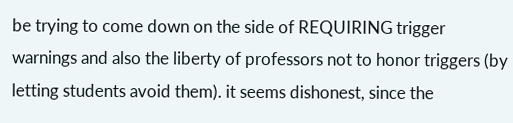be trying to come down on the side of REQUIRING trigger warnings and also the liberty of professors not to honor triggers (by letting students avoid them). it seems dishonest, since the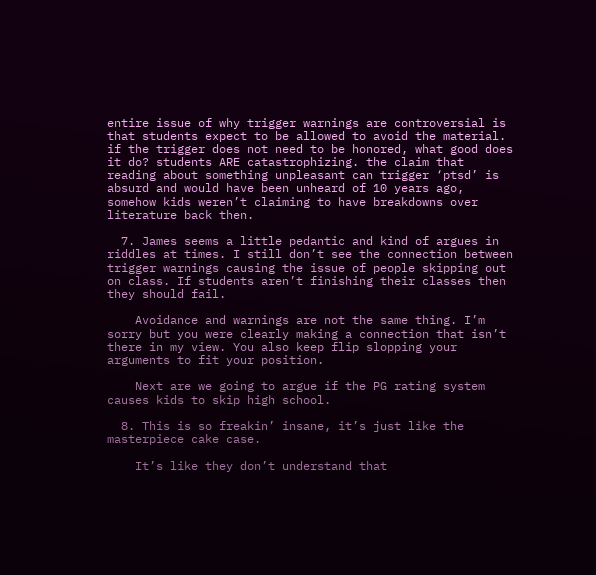entire issue of why trigger warnings are controversial is that students expect to be allowed to avoid the material. if the trigger does not need to be honored, what good does it do? students ARE catastrophizing. the claim that reading about something unpleasant can trigger ‘ptsd’ is absurd and would have been unheard of 10 years ago, somehow kids weren’t claiming to have breakdowns over literature back then.

  7. James seems a little pedantic and kind of argues in riddles at times. I still don’t see the connection between trigger warnings causing the issue of people skipping out on class. If students aren’t finishing their classes then they should fail.

    Avoidance and warnings are not the same thing. I’m sorry but you were clearly making a connection that isn’t there in my view. You also keep flip slopping your arguments to fit your position.

    Next are we going to argue if the PG rating system causes kids to skip high school.

  8. This is so freakin’ insane, it’s just like the masterpiece cake case.

    It’s like they don’t understand that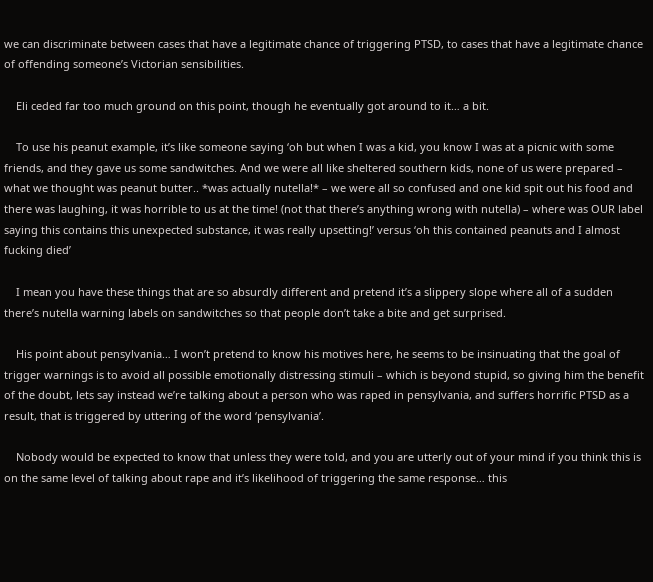we can discriminate between cases that have a legitimate chance of triggering PTSD, to cases that have a legitimate chance of offending someone’s Victorian sensibilities.

    Eli ceded far too much ground on this point, though he eventually got around to it… a bit.

    To use his peanut example, it’s like someone saying ‘oh but when I was a kid, you know I was at a picnic with some friends, and they gave us some sandwitches. And we were all like sheltered southern kids, none of us were prepared – what we thought was peanut butter.. *was actually nutella!* – we were all so confused and one kid spit out his food and there was laughing, it was horrible to us at the time! (not that there’s anything wrong with nutella) – where was OUR label saying this contains this unexpected substance, it was really upsetting!’ versus ‘oh this contained peanuts and I almost fucking died’

    I mean you have these things that are so absurdly different and pretend it’s a slippery slope where all of a sudden there’s nutella warning labels on sandwitches so that people don’t take a bite and get surprised.

    His point about pensylvania… I won’t pretend to know his motives here, he seems to be insinuating that the goal of trigger warnings is to avoid all possible emotionally distressing stimuli – which is beyond stupid, so giving him the benefit of the doubt, lets say instead we’re talking about a person who was raped in pensylvania, and suffers horrific PTSD as a result, that is triggered by uttering of the word ‘pensylvania’.

    Nobody would be expected to know that unless they were told, and you are utterly out of your mind if you think this is on the same level of talking about rape and it’s likelihood of triggering the same response… this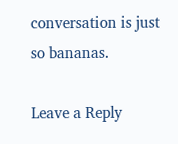conversation is just so bananas.

Leave a Reply